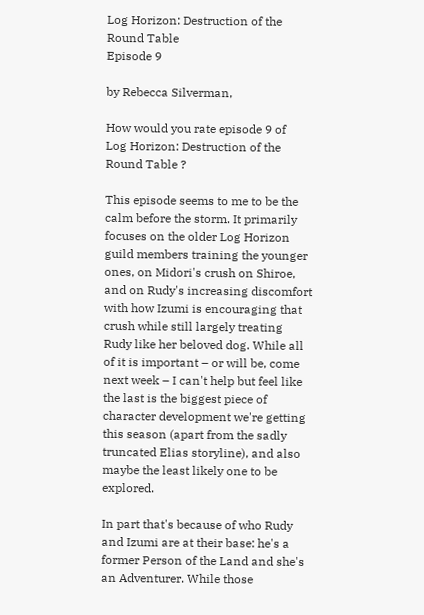Log Horizon: Destruction of the Round Table
Episode 9

by Rebecca Silverman,

How would you rate episode 9 of
Log Horizon: Destruction of the Round Table ?

This episode seems to me to be the calm before the storm. It primarily focuses on the older Log Horizon guild members training the younger ones, on Midori's crush on Shiroe, and on Rudy's increasing discomfort with how Izumi is encouraging that crush while still largely treating Rudy like her beloved dog. While all of it is important – or will be, come next week – I can't help but feel like the last is the biggest piece of character development we're getting this season (apart from the sadly truncated Elias storyline), and also maybe the least likely one to be explored.

In part that's because of who Rudy and Izumi are at their base: he's a former Person of the Land and she's an Adventurer. While those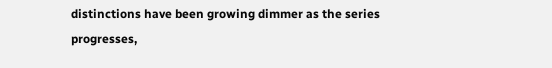distinctions have been growing dimmer as the series progresses,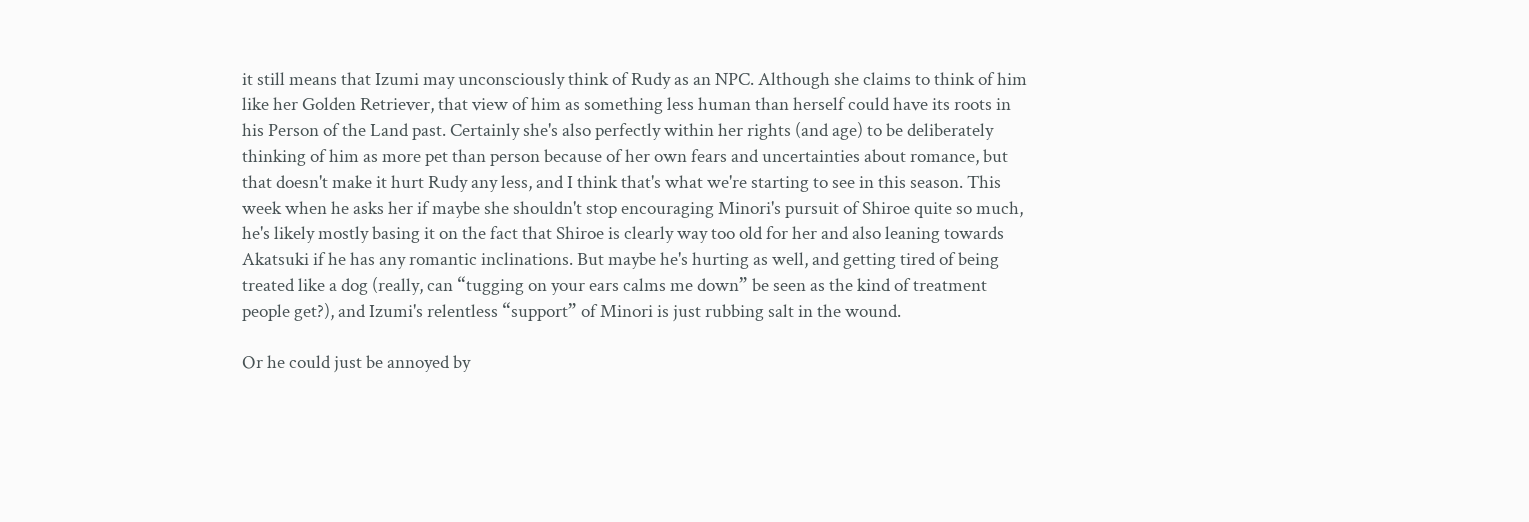it still means that Izumi may unconsciously think of Rudy as an NPC. Although she claims to think of him like her Golden Retriever, that view of him as something less human than herself could have its roots in his Person of the Land past. Certainly she's also perfectly within her rights (and age) to be deliberately thinking of him as more pet than person because of her own fears and uncertainties about romance, but that doesn't make it hurt Rudy any less, and I think that's what we're starting to see in this season. This week when he asks her if maybe she shouldn't stop encouraging Minori's pursuit of Shiroe quite so much, he's likely mostly basing it on the fact that Shiroe is clearly way too old for her and also leaning towards Akatsuki if he has any romantic inclinations. But maybe he's hurting as well, and getting tired of being treated like a dog (really, can “tugging on your ears calms me down” be seen as the kind of treatment people get?), and Izumi's relentless “support” of Minori is just rubbing salt in the wound.

Or he could just be annoyed by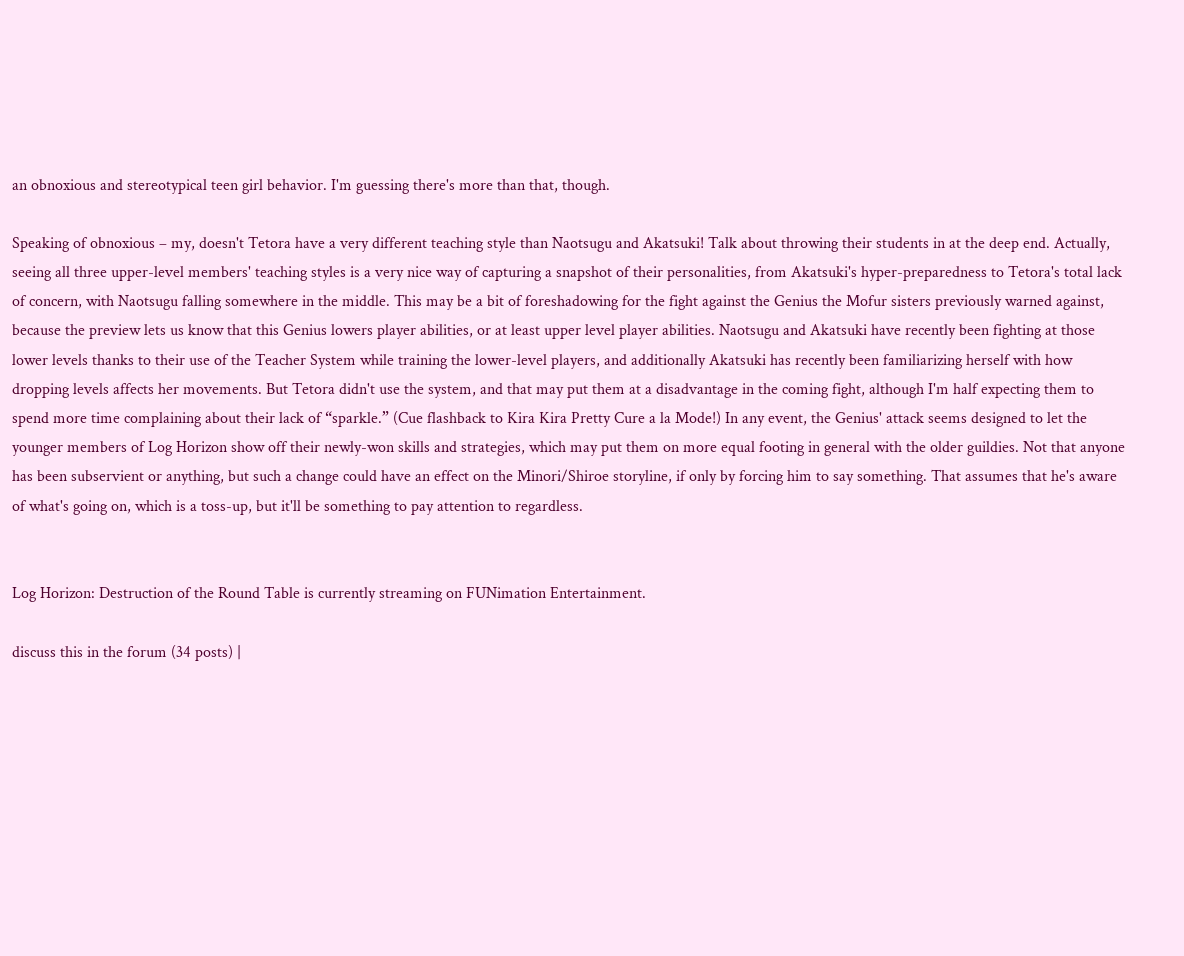an obnoxious and stereotypical teen girl behavior. I'm guessing there's more than that, though.

Speaking of obnoxious – my, doesn't Tetora have a very different teaching style than Naotsugu and Akatsuki! Talk about throwing their students in at the deep end. Actually, seeing all three upper-level members' teaching styles is a very nice way of capturing a snapshot of their personalities, from Akatsuki's hyper-preparedness to Tetora's total lack of concern, with Naotsugu falling somewhere in the middle. This may be a bit of foreshadowing for the fight against the Genius the Mofur sisters previously warned against, because the preview lets us know that this Genius lowers player abilities, or at least upper level player abilities. Naotsugu and Akatsuki have recently been fighting at those lower levels thanks to their use of the Teacher System while training the lower-level players, and additionally Akatsuki has recently been familiarizing herself with how dropping levels affects her movements. But Tetora didn't use the system, and that may put them at a disadvantage in the coming fight, although I'm half expecting them to spend more time complaining about their lack of “sparkle.” (Cue flashback to Kira Kira Pretty Cure a la Mode!) In any event, the Genius' attack seems designed to let the younger members of Log Horizon show off their newly-won skills and strategies, which may put them on more equal footing in general with the older guildies. Not that anyone has been subservient or anything, but such a change could have an effect on the Minori/Shiroe storyline, if only by forcing him to say something. That assumes that he's aware of what's going on, which is a toss-up, but it'll be something to pay attention to regardless.


Log Horizon: Destruction of the Round Table is currently streaming on FUNimation Entertainment.

discuss this in the forum (34 posts) |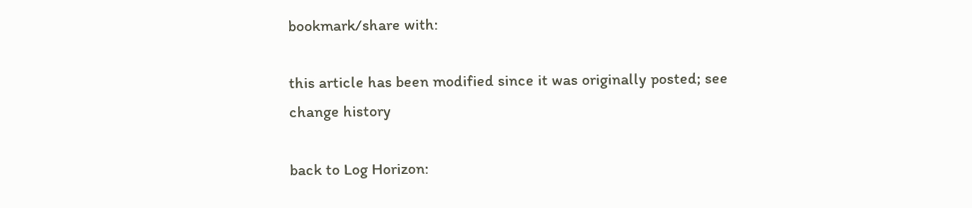bookmark/share with:

this article has been modified since it was originally posted; see change history

back to Log Horizon: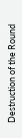Destruction of the Round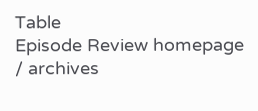Table
Episode Review homepage / archives